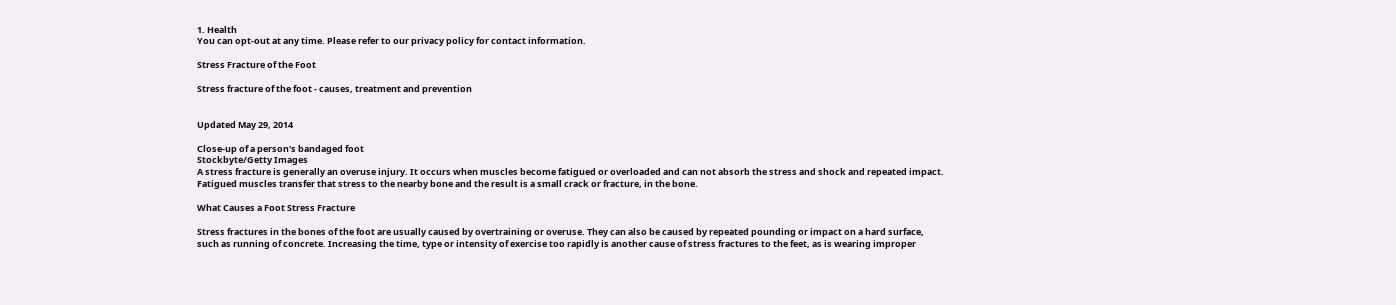1. Health
You can opt-out at any time. Please refer to our privacy policy for contact information.

Stress Fracture of the Foot

Stress fracture of the foot - causes, treatment and prevention


Updated May 29, 2014

Close-up of a person's bandaged foot
Stockbyte/Getty Images
A stress fracture is generally an overuse injury. It occurs when muscles become fatigued or overloaded and can not absorb the stress and shock and repeated impact. Fatigued muscles transfer that stress to the nearby bone and the result is a small crack or fracture, in the bone.

What Causes a Foot Stress Fracture

Stress fractures in the bones of the foot are usually caused by overtraining or overuse. They can also be caused by repeated pounding or impact on a hard surface, such as running of concrete. Increasing the time, type or intensity of exercise too rapidly is another cause of stress fractures to the feet, as is wearing improper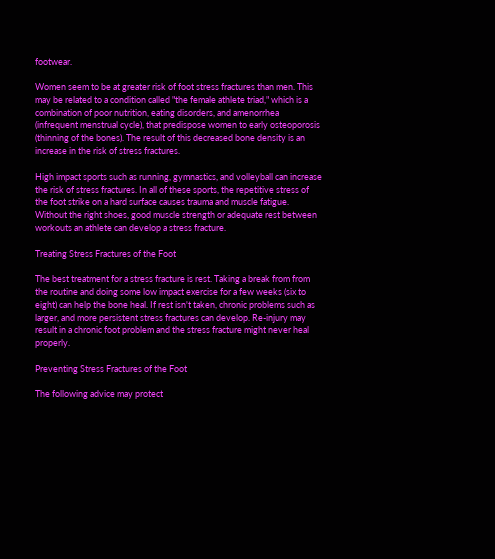footwear.

Women seem to be at greater risk of foot stress fractures than men. This may be related to a condition called "the female athlete triad," which is a combination of poor nutrition, eating disorders, and amenorrhea (infrequent menstrual cycle), that predispose women to early osteoporosis (thinning of the bones). The result of this decreased bone density is an increase in the risk of stress fractures.

High impact sports such as running, gymnastics, and volleyball can increase the risk of stress fractures. In all of these sports, the repetitive stress of the foot strike on a hard surface causes trauma and muscle fatigue. Without the right shoes, good muscle strength or adequate rest between workouts an athlete can develop a stress fracture.

Treating Stress Fractures of the Foot

The best treatment for a stress fracture is rest. Taking a break from from the routine and doing some low impact exercise for a few weeks (six to eight) can help the bone heal. If rest isn't taken, chronic problems such as larger, and more persistent stress fractures can develop. Re-injury may result in a chronic foot problem and the stress fracture might never heal properly.

Preventing Stress Fractures of the Foot

The following advice may protect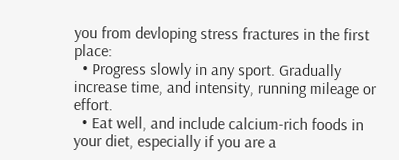you from devloping stress fractures in the first place:
  • Progress slowly in any sport. Gradually increase time, and intensity, running mileage or effort.
  • Eat well, and include calcium-rich foods in your diet, especially if you are a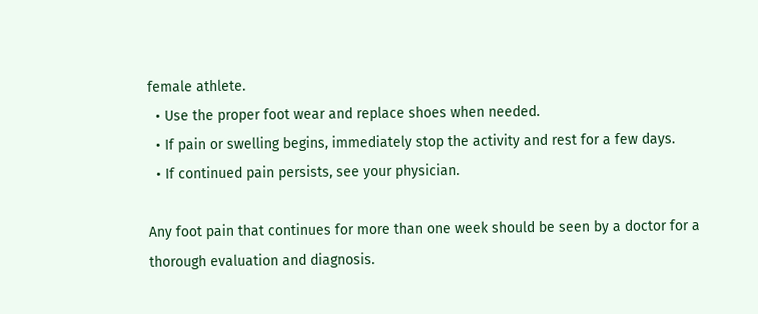female athlete.
  • Use the proper foot wear and replace shoes when needed.
  • If pain or swelling begins, immediately stop the activity and rest for a few days.
  • If continued pain persists, see your physician.

Any foot pain that continues for more than one week should be seen by a doctor for a thorough evaluation and diagnosis.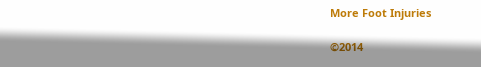More Foot Injuries

©2014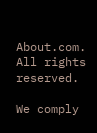About.com. All rights reserved.

We comply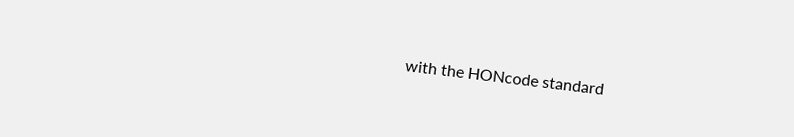with the HONcode standard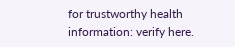for trustworthy health
information: verify here.